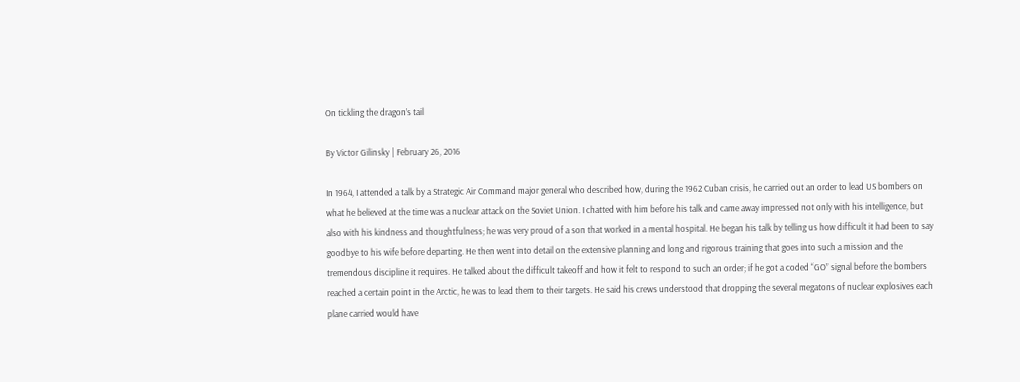On tickling the dragon’s tail

By Victor Gilinsky | February 26, 2016

In 1964, I attended a talk by a Strategic Air Command major general who described how, during the 1962 Cuban crisis, he carried out an order to lead US bombers on what he believed at the time was a nuclear attack on the Soviet Union. I chatted with him before his talk and came away impressed not only with his intelligence, but also with his kindness and thoughtfulness; he was very proud of a son that worked in a mental hospital. He began his talk by telling us how difficult it had been to say goodbye to his wife before departing. He then went into detail on the extensive planning and long and rigorous training that goes into such a mission and the tremendous discipline it requires. He talked about the difficult takeoff and how it felt to respond to such an order; if he got a coded “GO” signal before the bombers reached a certain point in the Arctic, he was to lead them to their targets. He said his crews understood that dropping the several megatons of nuclear explosives each plane carried would have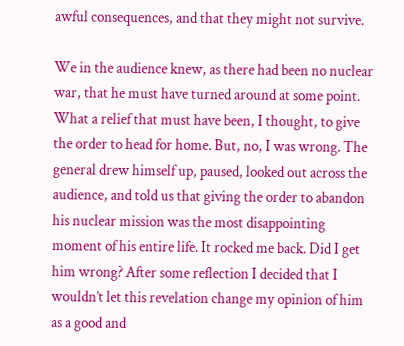awful consequences, and that they might not survive.

We in the audience knew, as there had been no nuclear war, that he must have turned around at some point. What a relief that must have been, I thought, to give the order to head for home. But, no, I was wrong. The general drew himself up, paused, looked out across the audience, and told us that giving the order to abandon his nuclear mission was the most disappointing moment of his entire life. It rocked me back. Did I get him wrong? After some reflection I decided that I wouldn’t let this revelation change my opinion of him as a good and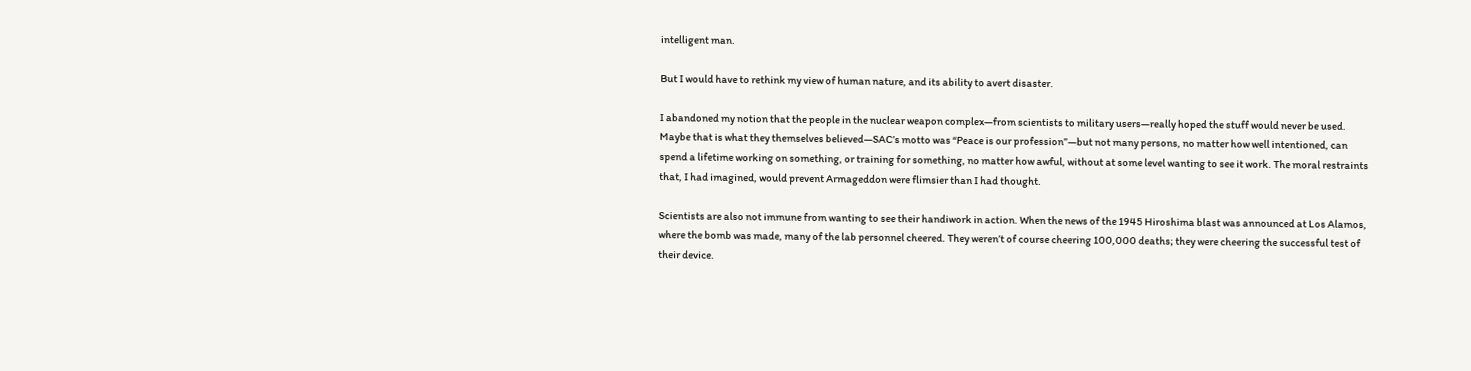intelligent man.

But I would have to rethink my view of human nature, and its ability to avert disaster.

I abandoned my notion that the people in the nuclear weapon complex—from scientists to military users—really hoped the stuff would never be used. Maybe that is what they themselves believed—SAC’s motto was “Peace is our profession”—but not many persons, no matter how well intentioned, can spend a lifetime working on something, or training for something, no matter how awful, without at some level wanting to see it work. The moral restraints that, I had imagined, would prevent Armageddon were flimsier than I had thought.

Scientists are also not immune from wanting to see their handiwork in action. When the news of the 1945 Hiroshima blast was announced at Los Alamos, where the bomb was made, many of the lab personnel cheered. They weren’t of course cheering 100,000 deaths; they were cheering the successful test of their device.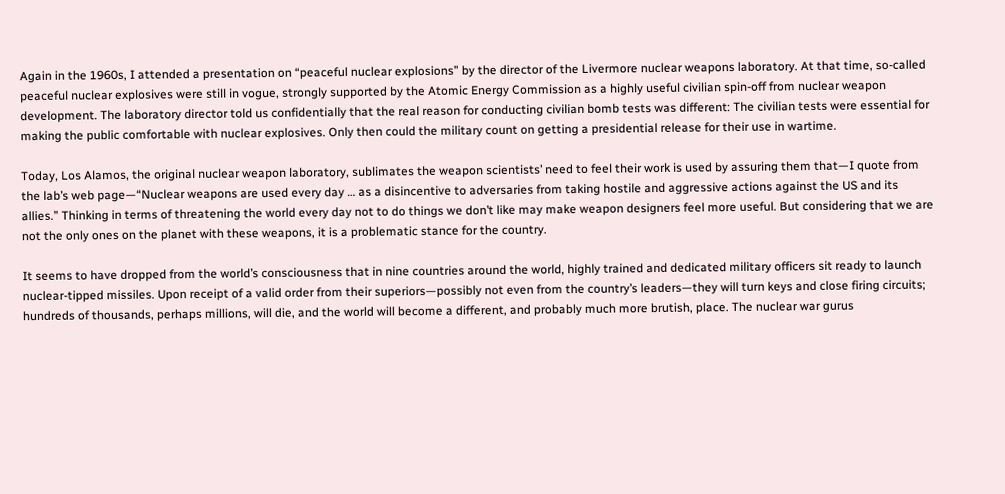Again in the 1960s, I attended a presentation on “peaceful nuclear explosions” by the director of the Livermore nuclear weapons laboratory. At that time, so-called peaceful nuclear explosives were still in vogue, strongly supported by the Atomic Energy Commission as a highly useful civilian spin-off from nuclear weapon development. The laboratory director told us confidentially that the real reason for conducting civilian bomb tests was different: The civilian tests were essential for making the public comfortable with nuclear explosives. Only then could the military count on getting a presidential release for their use in wartime.

Today, Los Alamos, the original nuclear weapon laboratory, sublimates the weapon scientists’ need to feel their work is used by assuring them that—I quote from the lab’s web page—“Nuclear weapons are used every day … as a disincentive to adversaries from taking hostile and aggressive actions against the US and its allies.” Thinking in terms of threatening the world every day not to do things we don’t like may make weapon designers feel more useful. But considering that we are not the only ones on the planet with these weapons, it is a problematic stance for the country.

It seems to have dropped from the world’s consciousness that in nine countries around the world, highly trained and dedicated military officers sit ready to launch nuclear-tipped missiles. Upon receipt of a valid order from their superiors—possibly not even from the country’s leaders—they will turn keys and close firing circuits; hundreds of thousands, perhaps millions, will die, and the world will become a different, and probably much more brutish, place. The nuclear war gurus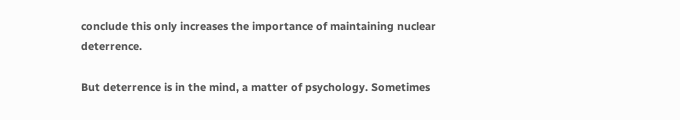conclude this only increases the importance of maintaining nuclear deterrence.

But deterrence is in the mind, a matter of psychology. Sometimes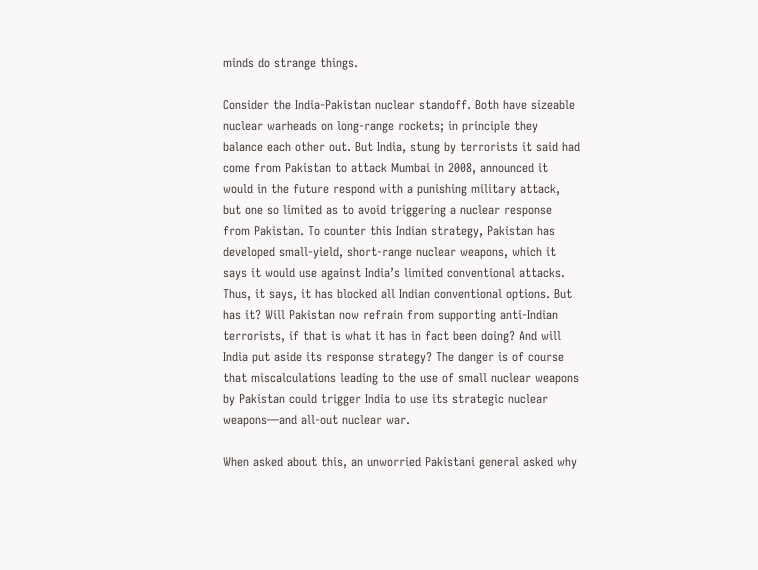minds do strange things.

Consider the India-Pakistan nuclear standoff. Both have sizeable nuclear warheads on long-range rockets; in principle they balance each other out. But India, stung by terrorists it said had come from Pakistan to attack Mumbai in 2008, announced it would in the future respond with a punishing military attack, but one so limited as to avoid triggering a nuclear response from Pakistan. To counter this Indian strategy, Pakistan has developed small-yield, short-range nuclear weapons, which it says it would use against India’s limited conventional attacks. Thus, it says, it has blocked all Indian conventional options. But has it? Will Pakistan now refrain from supporting anti-Indian terrorists, if that is what it has in fact been doing? And will India put aside its response strategy? The danger is of course that miscalculations leading to the use of small nuclear weapons by Pakistan could trigger India to use its strategic nuclear weapons—and all-out nuclear war.

When asked about this, an unworried Pakistani general asked why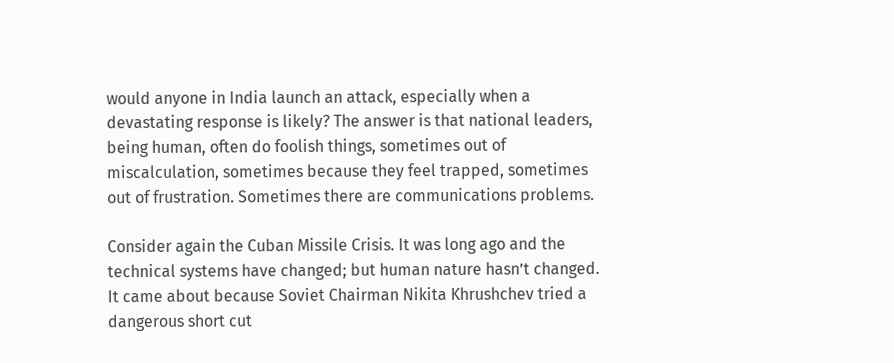would anyone in India launch an attack, especially when a devastating response is likely? The answer is that national leaders, being human, often do foolish things, sometimes out of miscalculation, sometimes because they feel trapped, sometimes out of frustration. Sometimes there are communications problems.

Consider again the Cuban Missile Crisis. It was long ago and the technical systems have changed; but human nature hasn’t changed. It came about because Soviet Chairman Nikita Khrushchev tried a dangerous short cut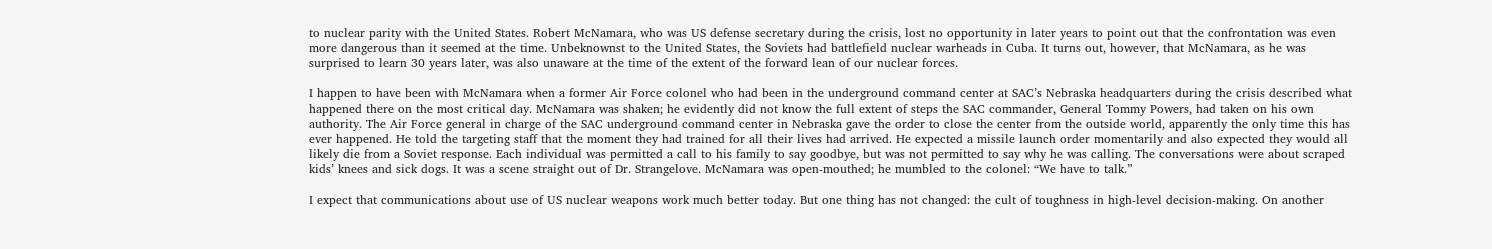to nuclear parity with the United States. Robert McNamara, who was US defense secretary during the crisis, lost no opportunity in later years to point out that the confrontation was even more dangerous than it seemed at the time. Unbeknownst to the United States, the Soviets had battlefield nuclear warheads in Cuba. It turns out, however, that McNamara, as he was surprised to learn 30 years later, was also unaware at the time of the extent of the forward lean of our nuclear forces.

I happen to have been with McNamara when a former Air Force colonel who had been in the underground command center at SAC’s Nebraska headquarters during the crisis described what happened there on the most critical day. McNamara was shaken; he evidently did not know the full extent of steps the SAC commander, General Tommy Powers, had taken on his own authority. The Air Force general in charge of the SAC underground command center in Nebraska gave the order to close the center from the outside world, apparently the only time this has ever happened. He told the targeting staff that the moment they had trained for all their lives had arrived. He expected a missile launch order momentarily and also expected they would all likely die from a Soviet response. Each individual was permitted a call to his family to say goodbye, but was not permitted to say why he was calling. The conversations were about scraped kids’ knees and sick dogs. It was a scene straight out of Dr. Strangelove. McNamara was open-mouthed; he mumbled to the colonel: “We have to talk.”

I expect that communications about use of US nuclear weapons work much better today. But one thing has not changed: the cult of toughness in high-level decision-making. On another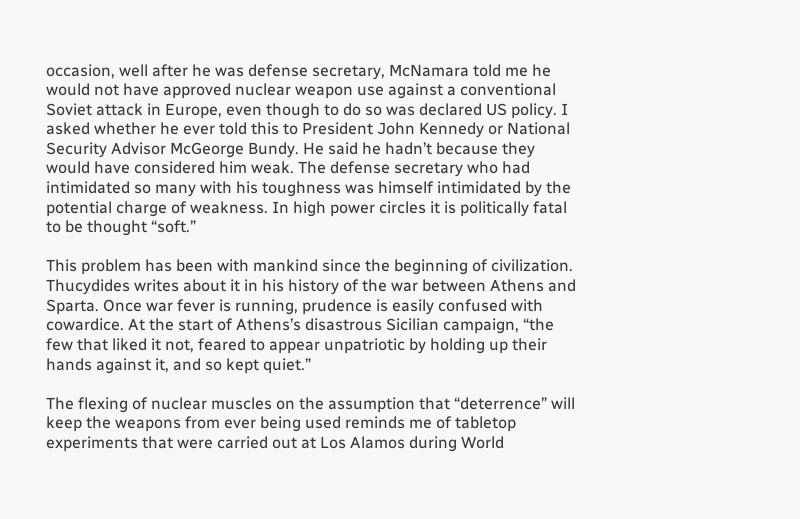occasion, well after he was defense secretary, McNamara told me he would not have approved nuclear weapon use against a conventional Soviet attack in Europe, even though to do so was declared US policy. I asked whether he ever told this to President John Kennedy or National Security Advisor McGeorge Bundy. He said he hadn’t because they would have considered him weak. The defense secretary who had intimidated so many with his toughness was himself intimidated by the potential charge of weakness. In high power circles it is politically fatal to be thought “soft.”

This problem has been with mankind since the beginning of civilization. Thucydides writes about it in his history of the war between Athens and Sparta. Once war fever is running, prudence is easily confused with cowardice. At the start of Athens’s disastrous Sicilian campaign, “the few that liked it not, feared to appear unpatriotic by holding up their hands against it, and so kept quiet.”

The flexing of nuclear muscles on the assumption that “deterrence” will keep the weapons from ever being used reminds me of tabletop experiments that were carried out at Los Alamos during World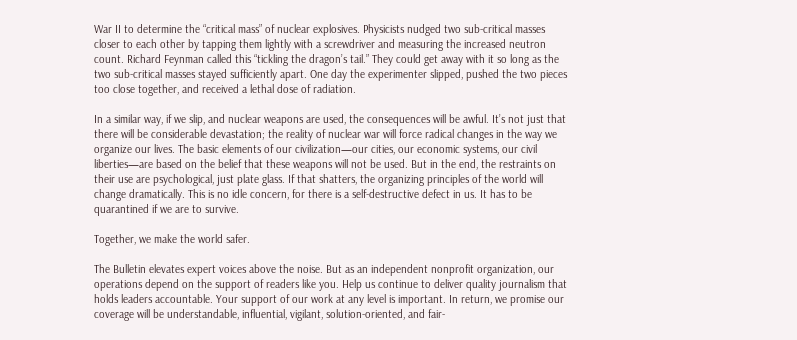War II to determine the “critical mass” of nuclear explosives. Physicists nudged two sub-critical masses closer to each other by tapping them lightly with a screwdriver and measuring the increased neutron count. Richard Feynman called this “tickling the dragon’s tail.” They could get away with it so long as the two sub-critical masses stayed sufficiently apart. One day the experimenter slipped, pushed the two pieces too close together, and received a lethal dose of radiation.

In a similar way, if we slip, and nuclear weapons are used, the consequences will be awful. It’s not just that there will be considerable devastation; the reality of nuclear war will force radical changes in the way we organize our lives. The basic elements of our civilization—our cities, our economic systems, our civil liberties—are based on the belief that these weapons will not be used. But in the end, the restraints on their use are psychological, just plate glass. If that shatters, the organizing principles of the world will change dramatically. This is no idle concern, for there is a self-destructive defect in us. It has to be quarantined if we are to survive.

Together, we make the world safer.

The Bulletin elevates expert voices above the noise. But as an independent nonprofit organization, our operations depend on the support of readers like you. Help us continue to deliver quality journalism that holds leaders accountable. Your support of our work at any level is important. In return, we promise our coverage will be understandable, influential, vigilant, solution-oriented, and fair-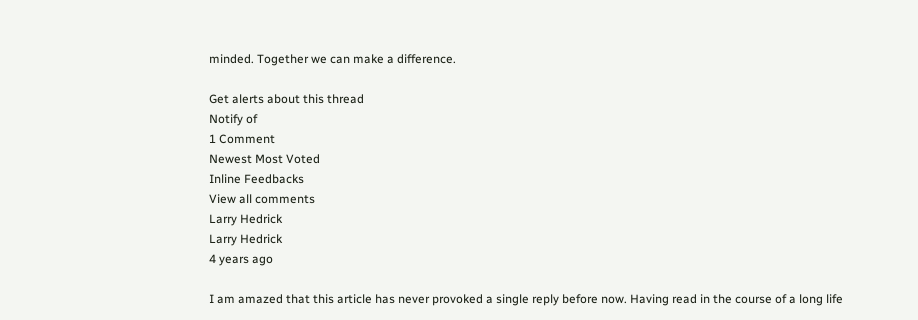minded. Together we can make a difference.

Get alerts about this thread
Notify of
1 Comment
Newest Most Voted
Inline Feedbacks
View all comments
Larry Hedrick
Larry Hedrick
4 years ago

I am amazed that this article has never provoked a single reply before now. Having read in the course of a long life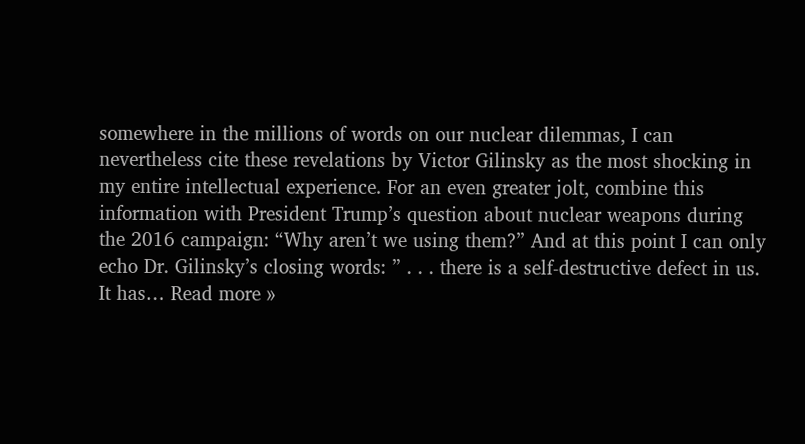somewhere in the millions of words on our nuclear dilemmas, I can nevertheless cite these revelations by Victor Gilinsky as the most shocking in my entire intellectual experience. For an even greater jolt, combine this information with President Trump’s question about nuclear weapons during the 2016 campaign: “Why aren’t we using them?” And at this point I can only echo Dr. Gilinsky’s closing words: ” . . . there is a self-destructive defect in us. It has… Read more »